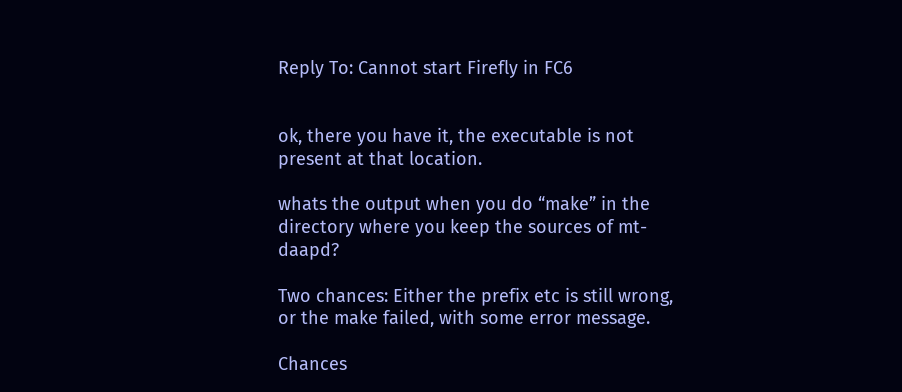Reply To: Cannot start Firefly in FC6


ok, there you have it, the executable is not present at that location.

whats the output when you do “make” in the directory where you keep the sources of mt-daapd?

Two chances: Either the prefix etc is still wrong, or the make failed, with some error message.

Chances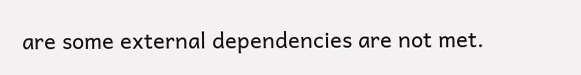are some external dependencies are not met.